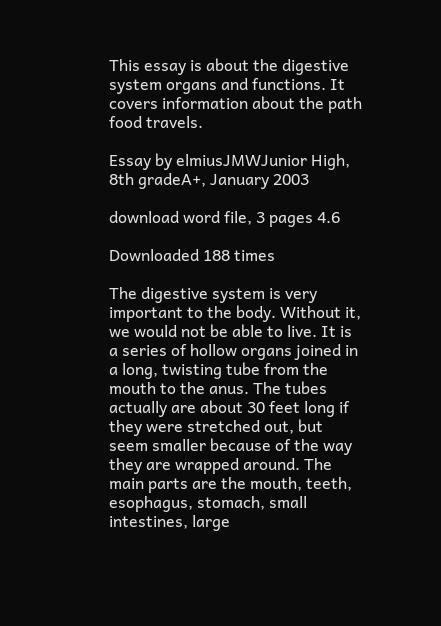This essay is about the digestive system organs and functions. It covers information about the path food travels.

Essay by elmiusJMWJunior High, 8th gradeA+, January 2003

download word file, 3 pages 4.6

Downloaded 188 times

The digestive system is very important to the body. Without it, we would not be able to live. It is a series of hollow organs joined in a long, twisting tube from the mouth to the anus. The tubes actually are about 30 feet long if they were stretched out, but seem smaller because of the way they are wrapped around. The main parts are the mouth, teeth, esophagus, stomach, small intestines, large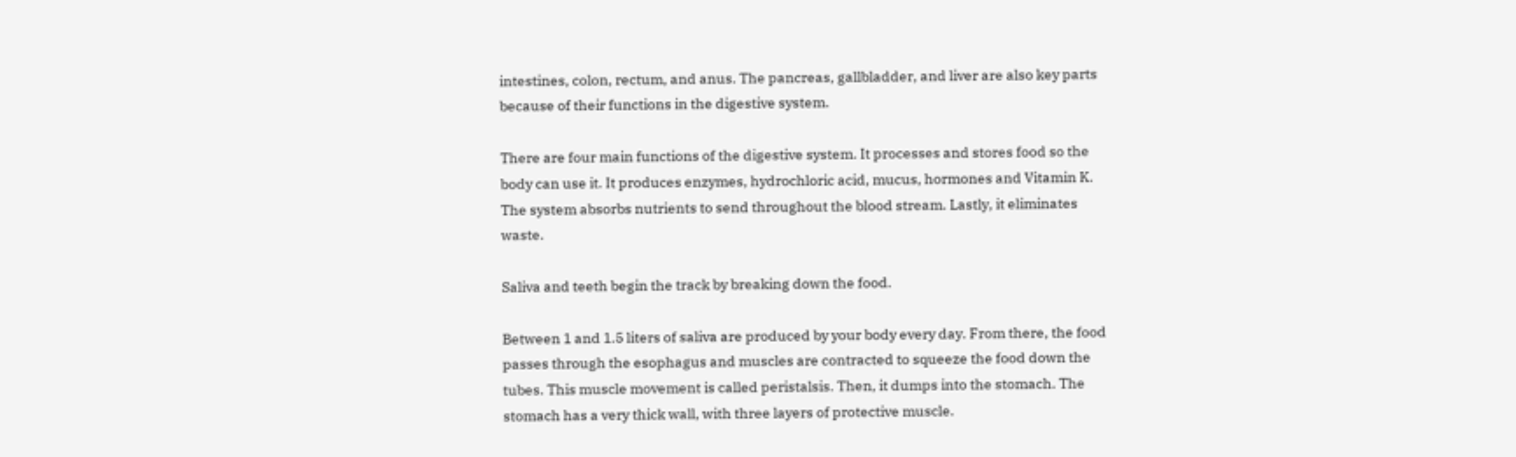intestines, colon, rectum, and anus. The pancreas, gallbladder, and liver are also key parts because of their functions in the digestive system.

There are four main functions of the digestive system. It processes and stores food so the body can use it. It produces enzymes, hydrochloric acid, mucus, hormones and Vitamin K. The system absorbs nutrients to send throughout the blood stream. Lastly, it eliminates waste.

Saliva and teeth begin the track by breaking down the food.

Between 1 and 1.5 liters of saliva are produced by your body every day. From there, the food passes through the esophagus and muscles are contracted to squeeze the food down the tubes. This muscle movement is called peristalsis. Then, it dumps into the stomach. The stomach has a very thick wall, with three layers of protective muscle.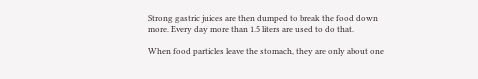Strong gastric juices are then dumped to break the food down more. Every day more than 1.5 liters are used to do that.

When food particles leave the stomach, they are only about one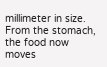millimeter in size. From the stomach, the food now moves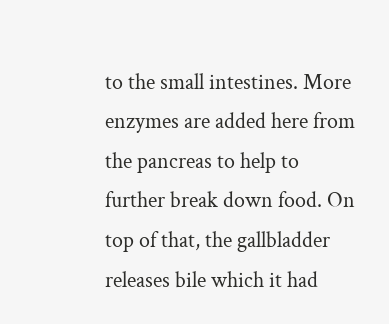to the small intestines. More enzymes are added here from the pancreas to help to further break down food. On top of that, the gallbladder releases bile which it had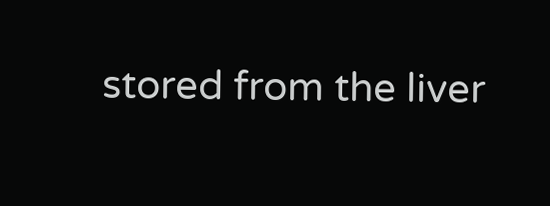stored from the liver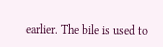earlier. The bile is used to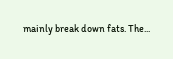mainly break down fats. The...